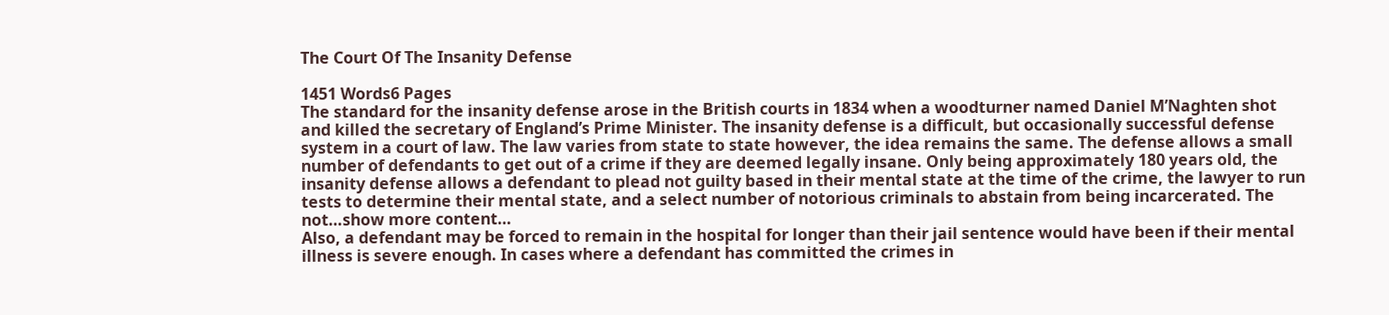The Court Of The Insanity Defense

1451 Words6 Pages
The standard for the insanity defense arose in the British courts in 1834 when a woodturner named Daniel M’Naghten shot and killed the secretary of England’s Prime Minister. The insanity defense is a difficult, but occasionally successful defense system in a court of law. The law varies from state to state however, the idea remains the same. The defense allows a small number of defendants to get out of a crime if they are deemed legally insane. Only being approximately 180 years old, the insanity defense allows a defendant to plead not guilty based in their mental state at the time of the crime, the lawyer to run tests to determine their mental state, and a select number of notorious criminals to abstain from being incarcerated. The not…show more content…
Also, a defendant may be forced to remain in the hospital for longer than their jail sentence would have been if their mental illness is severe enough. In cases where a defendant has committed the crimes in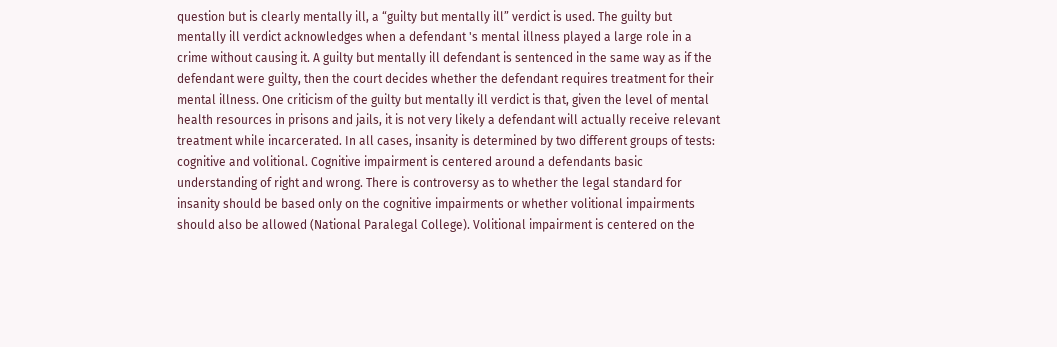question but is clearly mentally ill, a “guilty but mentally ill” verdict is used. The guilty but mentally ill verdict acknowledges when a defendant 's mental illness played a large role in a crime without causing it. A guilty but mentally ill defendant is sentenced in the same way as if the defendant were guilty, then the court decides whether the defendant requires treatment for their mental illness. One criticism of the guilty but mentally ill verdict is that, given the level of mental health resources in prisons and jails, it is not very likely a defendant will actually receive relevant treatment while incarcerated. In all cases, insanity is determined by two different groups of tests: cognitive and volitional. Cognitive impairment is centered around a defendants basic understanding of right and wrong. There is controversy as to whether the legal standard for insanity should be based only on the cognitive impairments or whether volitional impairments should also be allowed (National Paralegal College). Volitional impairment is centered on the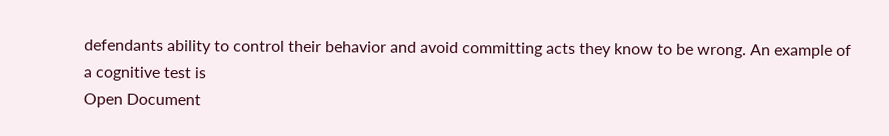defendants ability to control their behavior and avoid committing acts they know to be wrong. An example of a cognitive test is
Open Document